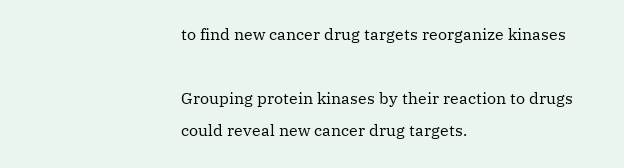to find new cancer drug targets reorganize kinases

Grouping protein kinases by their reaction to drugs could reveal new cancer drug targets.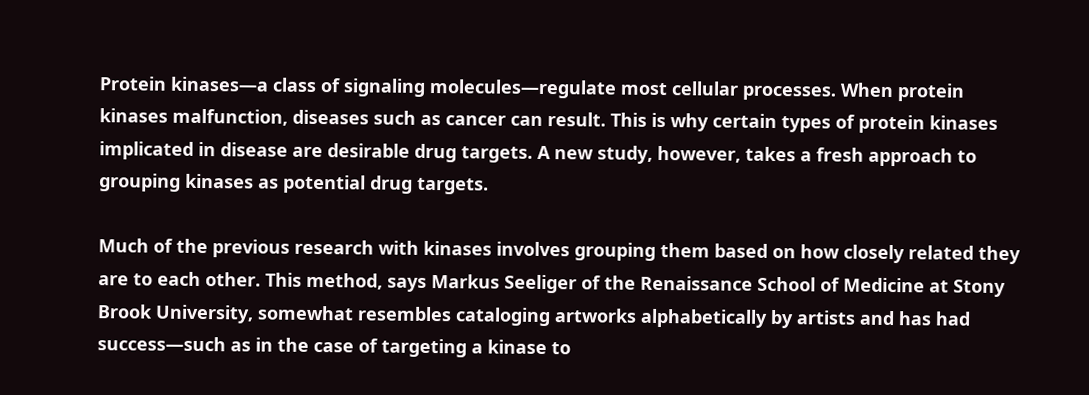Protein kinases—a class of signaling molecules—regulate most cellular processes. When protein kinases malfunction, diseases such as cancer can result. This is why certain types of protein kinases implicated in disease are desirable drug targets. A new study, however, takes a fresh approach to grouping kinases as potential drug targets.

Much of the previous research with kinases involves grouping them based on how closely related they are to each other. This method, says Markus Seeliger of the Renaissance School of Medicine at Stony Brook University, somewhat resembles cataloging artworks alphabetically by artists and has had success—such as in the case of targeting a kinase to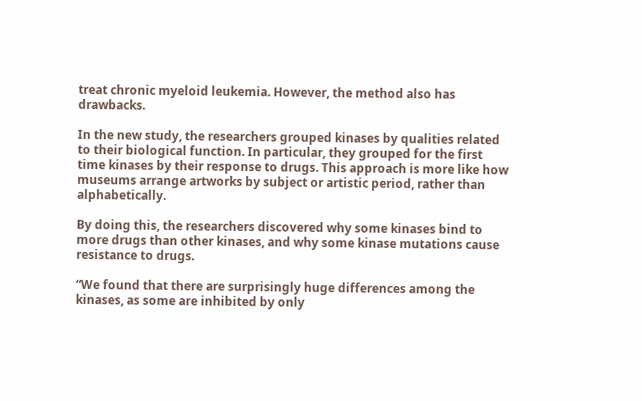treat chronic myeloid leukemia. However, the method also has drawbacks.

In the new study, the researchers grouped kinases by qualities related to their biological function. In particular, they grouped for the first time kinases by their response to drugs. This approach is more like how museums arrange artworks by subject or artistic period, rather than alphabetically.

By doing this, the researchers discovered why some kinases bind to more drugs than other kinases, and why some kinase mutations cause resistance to drugs.

“We found that there are surprisingly huge differences among the kinases, as some are inhibited by only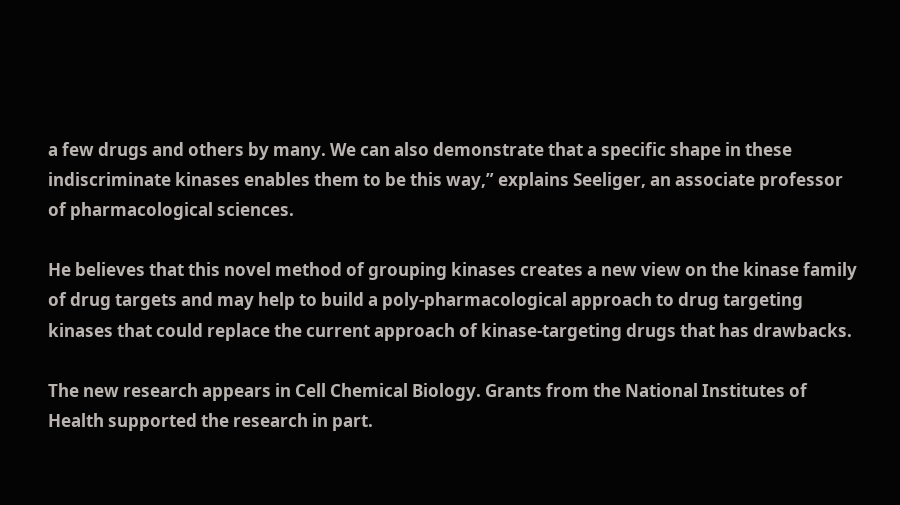a few drugs and others by many. We can also demonstrate that a specific shape in these indiscriminate kinases enables them to be this way,” explains Seeliger, an associate professor of pharmacological sciences.

He believes that this novel method of grouping kinases creates a new view on the kinase family of drug targets and may help to build a poly-pharmacological approach to drug targeting kinases that could replace the current approach of kinase-targeting drugs that has drawbacks.

The new research appears in Cell Chemical Biology. Grants from the National Institutes of Health supported the research in part.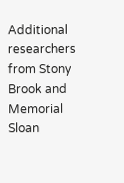Additional researchers from Stony Brook and Memorial Sloan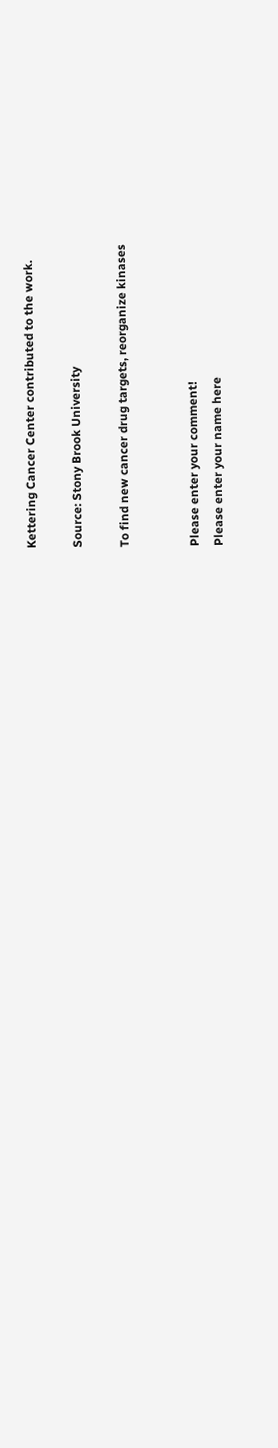Kettering Cancer Center contributed to the work.

Source: Stony Brook University

To find new cancer drug targets, reorganize kinases


Please enter your comment!
Please enter your name here